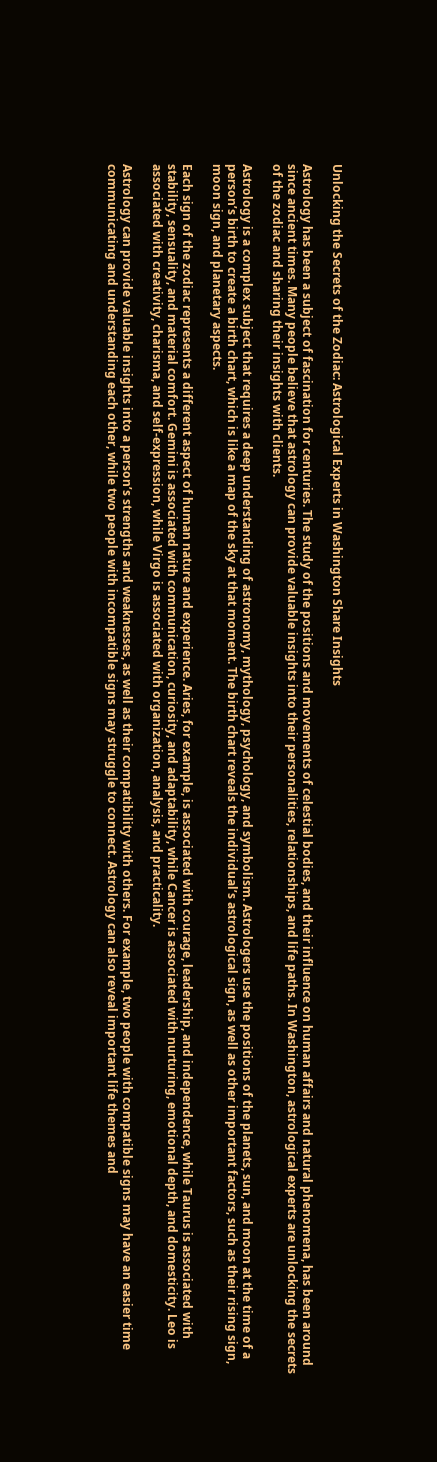Unlocking the Secrets of the Zodiac: Astrological Experts in Washington Share Insights

Astrology has been a subject of fascination for centuries. The study of the positions and movements of celestial bodies, and their influence on human affairs and natural phenomena, has been around since ancient times. Many people believe that astrology can provide valuable insights into their personalities, relationships, and life paths. In Washington, astrological experts are unlocking the secrets of the zodiac and sharing their insights with clients.

Astrology is a complex subject that requires a deep understanding of astronomy, mythology, psychology, and symbolism. Astrologers use the positions of the planets, sun, and moon at the time of a person’s birth to create a birth chart, which is like a map of the sky at that moment. The birth chart reveals the individual’s astrological sign, as well as other important factors, such as their rising sign, moon sign, and planetary aspects.

Each sign of the zodiac represents a different aspect of human nature and experience. Aries, for example, is associated with courage, leadership, and independence, while Taurus is associated with stability, sensuality, and material comfort. Gemini is associated with communication, curiosity, and adaptability, while Cancer is associated with nurturing, emotional depth, and domesticity. Leo is associated with creativity, charisma, and self-expression, while Virgo is associated with organization, analysis, and practicality.

Astrology can provide valuable insights into a person’s strengths and weaknesses, as well as their compatibility with others. For example, two people with compatible signs may have an easier time communicating and understanding each other, while two people with incompatible signs may struggle to connect. Astrology can also reveal important life themes and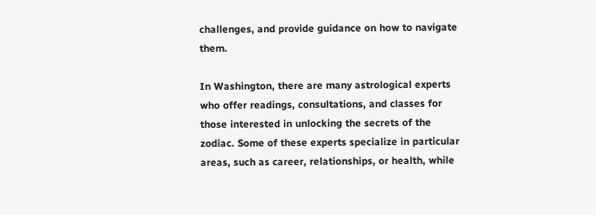challenges, and provide guidance on how to navigate them.

In Washington, there are many astrological experts who offer readings, consultations, and classes for those interested in unlocking the secrets of the zodiac. Some of these experts specialize in particular areas, such as career, relationships, or health, while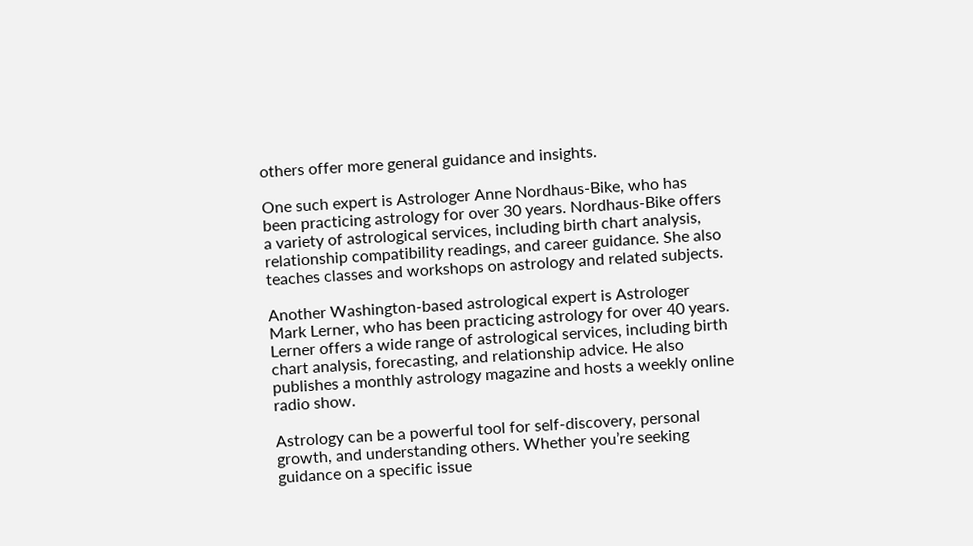others offer more general guidance and insights.

One such expert is Astrologer Anne Nordhaus-Bike, who has been practicing astrology for over 30 years. Nordhaus-Bike offers a variety of astrological services, including birth chart analysis, relationship compatibility readings, and career guidance. She also teaches classes and workshops on astrology and related subjects.

Another Washington-based astrological expert is Astrologer Mark Lerner, who has been practicing astrology for over 40 years. Lerner offers a wide range of astrological services, including birth chart analysis, forecasting, and relationship advice. He also publishes a monthly astrology magazine and hosts a weekly online radio show.

Astrology can be a powerful tool for self-discovery, personal growth, and understanding others. Whether you’re seeking guidance on a specific issue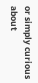or simply curious about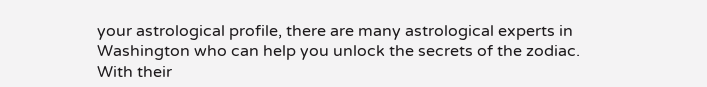your astrological profile, there are many astrological experts in Washington who can help you unlock the secrets of the zodiac. With their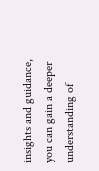insights and guidance, you can gain a deeper understanding of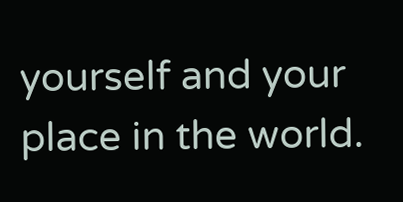yourself and your place in the world.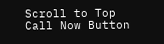Scroll to Top
Call Now Button